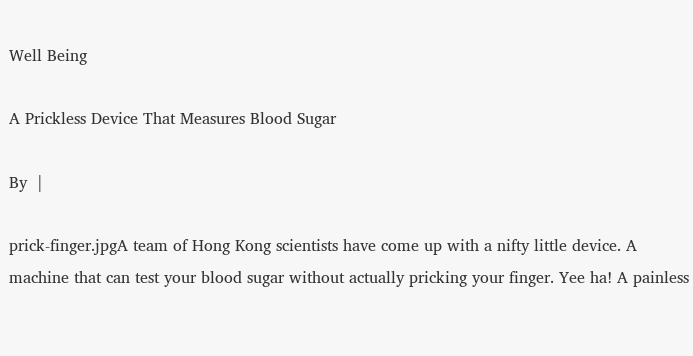Well Being

A Prickless Device That Measures Blood Sugar

By  |

prick-finger.jpgA team of Hong Kong scientists have come up with a nifty little device. A machine that can test your blood sugar without actually pricking your finger. Yee ha! A painless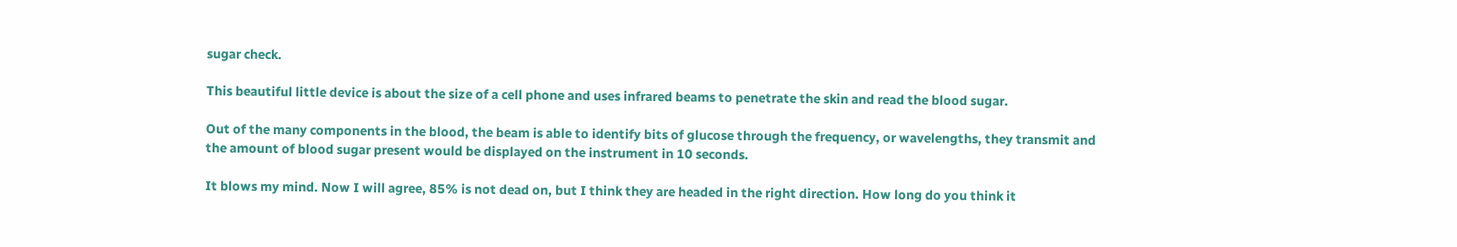sugar check.

This beautiful little device is about the size of a cell phone and uses infrared beams to penetrate the skin and read the blood sugar.

Out of the many components in the blood, the beam is able to identify bits of glucose through the frequency, or wavelengths, they transmit and the amount of blood sugar present would be displayed on the instrument in 10 seconds.

It blows my mind. Now I will agree, 85% is not dead on, but I think they are headed in the right direction. How long do you think it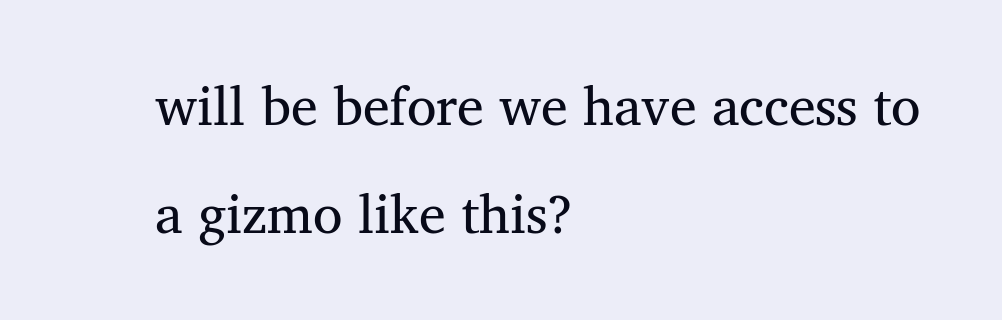will be before we have access to a gizmo like this?